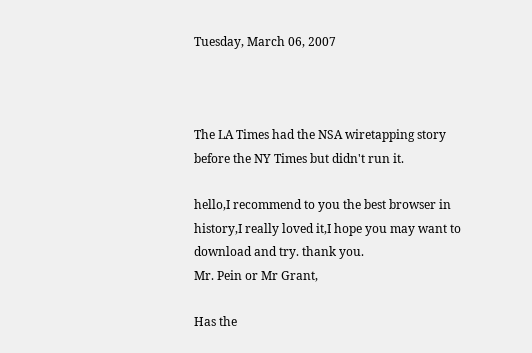Tuesday, March 06, 2007



The LA Times had the NSA wiretapping story before the NY Times but didn't run it.

hello,I recommend to you the best browser in history,I really loved it,I hope you may want to download and try. thank you.
Mr. Pein or Mr Grant,

Has the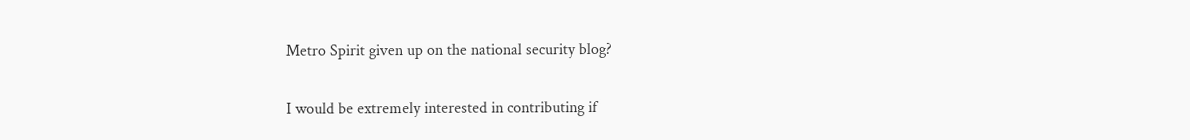Metro Spirit given up on the national security blog?

I would be extremely interested in contributing if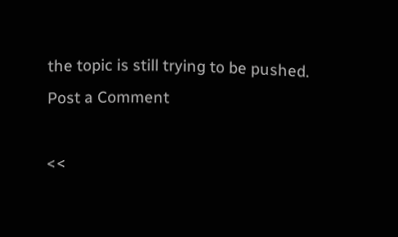the topic is still trying to be pushed.
Post a Comment

<<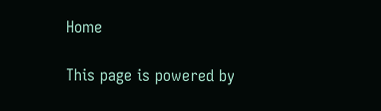Home

This page is powered by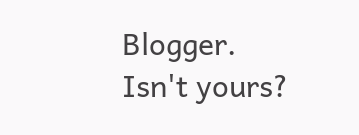Blogger. Isn't yours?